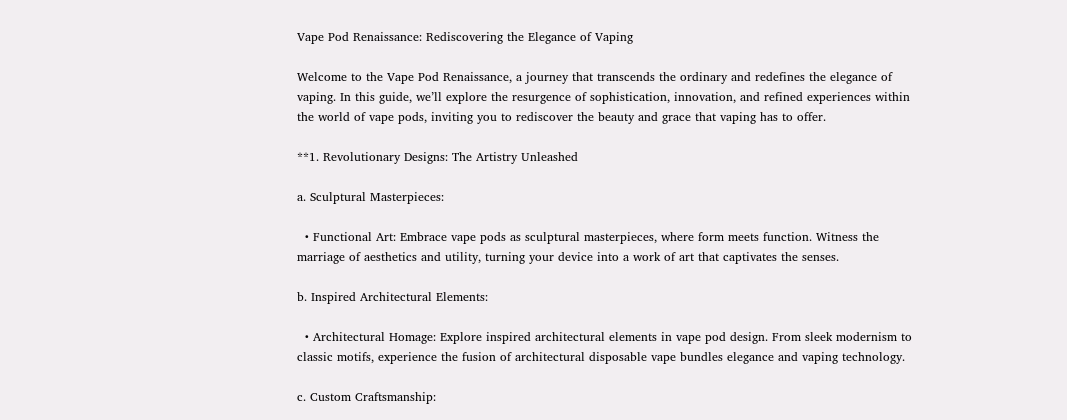Vape Pod Renaissance: Rediscovering the Elegance of Vaping

Welcome to the Vape Pod Renaissance, a journey that transcends the ordinary and redefines the elegance of vaping. In this guide, we’ll explore the resurgence of sophistication, innovation, and refined experiences within the world of vape pods, inviting you to rediscover the beauty and grace that vaping has to offer.

**1. Revolutionary Designs: The Artistry Unleashed

a. Sculptural Masterpieces:

  • Functional Art: Embrace vape pods as sculptural masterpieces, where form meets function. Witness the marriage of aesthetics and utility, turning your device into a work of art that captivates the senses.

b. Inspired Architectural Elements:

  • Architectural Homage: Explore inspired architectural elements in vape pod design. From sleek modernism to classic motifs, experience the fusion of architectural disposable vape bundles elegance and vaping technology.

c. Custom Craftsmanship: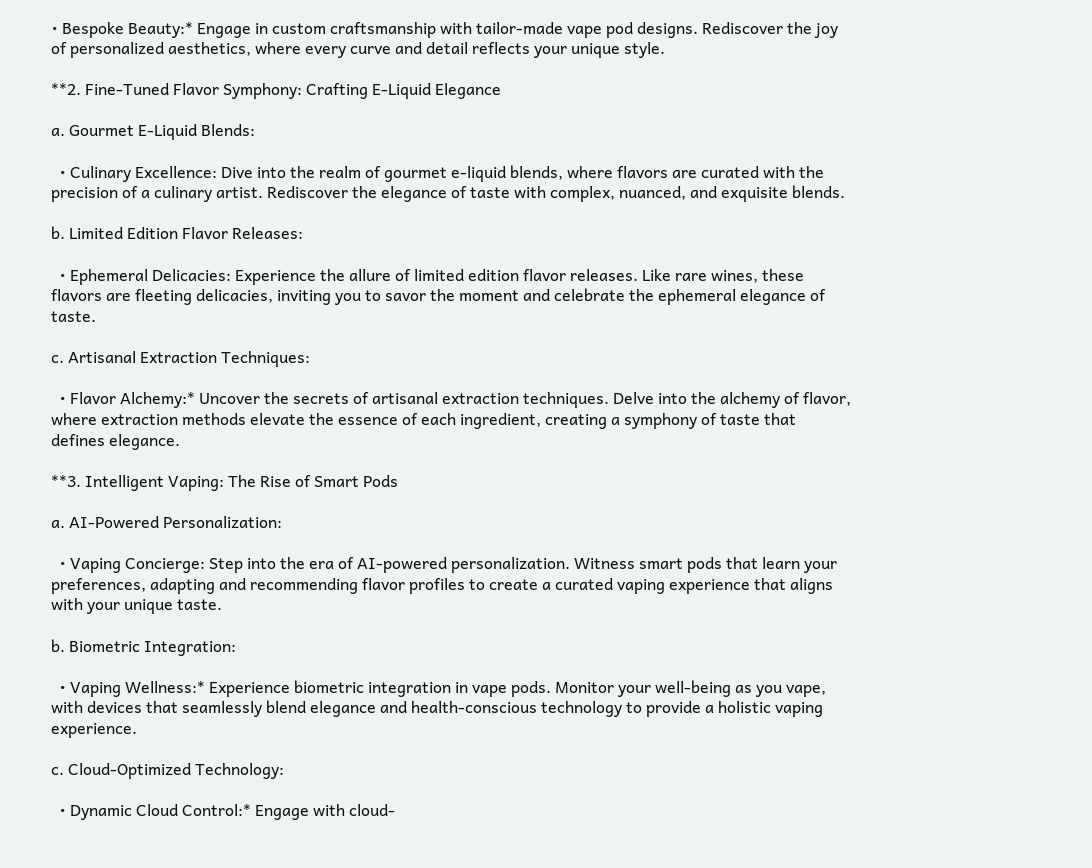• Bespoke Beauty:* Engage in custom craftsmanship with tailor-made vape pod designs. Rediscover the joy of personalized aesthetics, where every curve and detail reflects your unique style.

**2. Fine-Tuned Flavor Symphony: Crafting E-Liquid Elegance

a. Gourmet E-Liquid Blends:

  • Culinary Excellence: Dive into the realm of gourmet e-liquid blends, where flavors are curated with the precision of a culinary artist. Rediscover the elegance of taste with complex, nuanced, and exquisite blends.

b. Limited Edition Flavor Releases:

  • Ephemeral Delicacies: Experience the allure of limited edition flavor releases. Like rare wines, these flavors are fleeting delicacies, inviting you to savor the moment and celebrate the ephemeral elegance of taste.

c. Artisanal Extraction Techniques:

  • Flavor Alchemy:* Uncover the secrets of artisanal extraction techniques. Delve into the alchemy of flavor, where extraction methods elevate the essence of each ingredient, creating a symphony of taste that defines elegance.

**3. Intelligent Vaping: The Rise of Smart Pods

a. AI-Powered Personalization:

  • Vaping Concierge: Step into the era of AI-powered personalization. Witness smart pods that learn your preferences, adapting and recommending flavor profiles to create a curated vaping experience that aligns with your unique taste.

b. Biometric Integration:

  • Vaping Wellness:* Experience biometric integration in vape pods. Monitor your well-being as you vape, with devices that seamlessly blend elegance and health-conscious technology to provide a holistic vaping experience.

c. Cloud-Optimized Technology:

  • Dynamic Cloud Control:* Engage with cloud-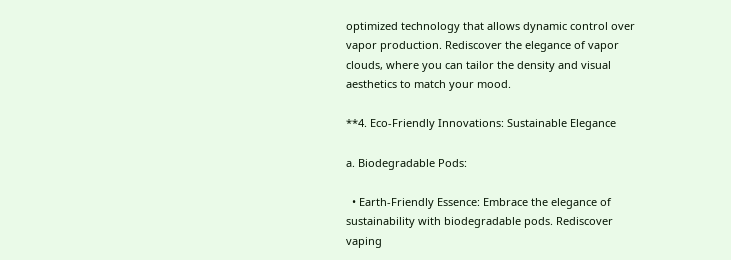optimized technology that allows dynamic control over vapor production. Rediscover the elegance of vapor clouds, where you can tailor the density and visual aesthetics to match your mood.

**4. Eco-Friendly Innovations: Sustainable Elegance

a. Biodegradable Pods:

  • Earth-Friendly Essence: Embrace the elegance of sustainability with biodegradable pods. Rediscover vaping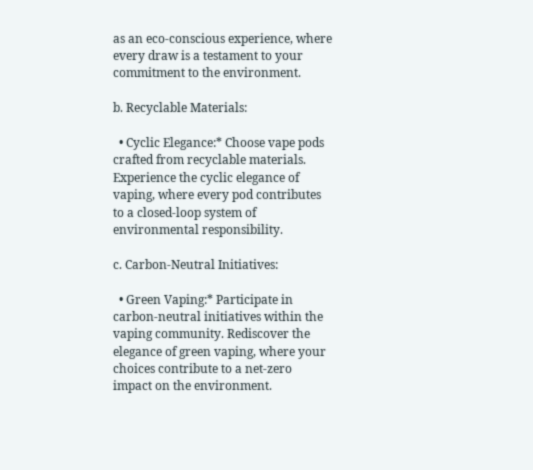as an eco-conscious experience, where every draw is a testament to your commitment to the environment.

b. Recyclable Materials:

  • Cyclic Elegance:* Choose vape pods crafted from recyclable materials. Experience the cyclic elegance of vaping, where every pod contributes to a closed-loop system of environmental responsibility.

c. Carbon-Neutral Initiatives:

  • Green Vaping:* Participate in carbon-neutral initiatives within the vaping community. Rediscover the elegance of green vaping, where your choices contribute to a net-zero impact on the environment.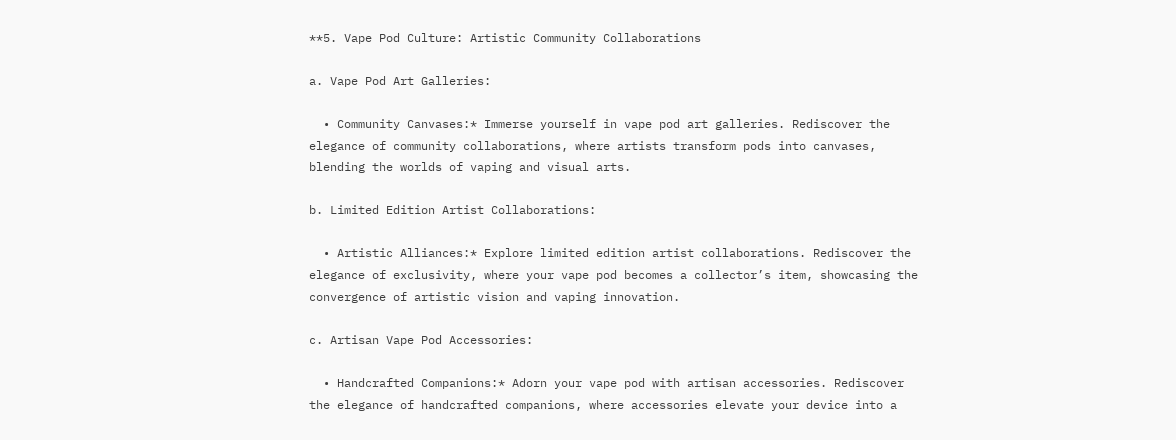**5. Vape Pod Culture: Artistic Community Collaborations

a. Vape Pod Art Galleries:

  • Community Canvases:* Immerse yourself in vape pod art galleries. Rediscover the elegance of community collaborations, where artists transform pods into canvases, blending the worlds of vaping and visual arts.

b. Limited Edition Artist Collaborations:

  • Artistic Alliances:* Explore limited edition artist collaborations. Rediscover the elegance of exclusivity, where your vape pod becomes a collector’s item, showcasing the convergence of artistic vision and vaping innovation.

c. Artisan Vape Pod Accessories:

  • Handcrafted Companions:* Adorn your vape pod with artisan accessories. Rediscover the elegance of handcrafted companions, where accessories elevate your device into a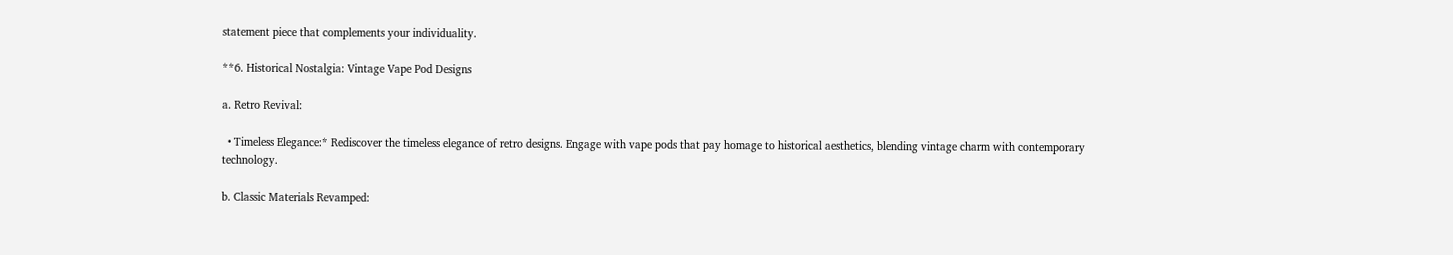statement piece that complements your individuality.

**6. Historical Nostalgia: Vintage Vape Pod Designs

a. Retro Revival:

  • Timeless Elegance:* Rediscover the timeless elegance of retro designs. Engage with vape pods that pay homage to historical aesthetics, blending vintage charm with contemporary technology.

b. Classic Materials Revamped: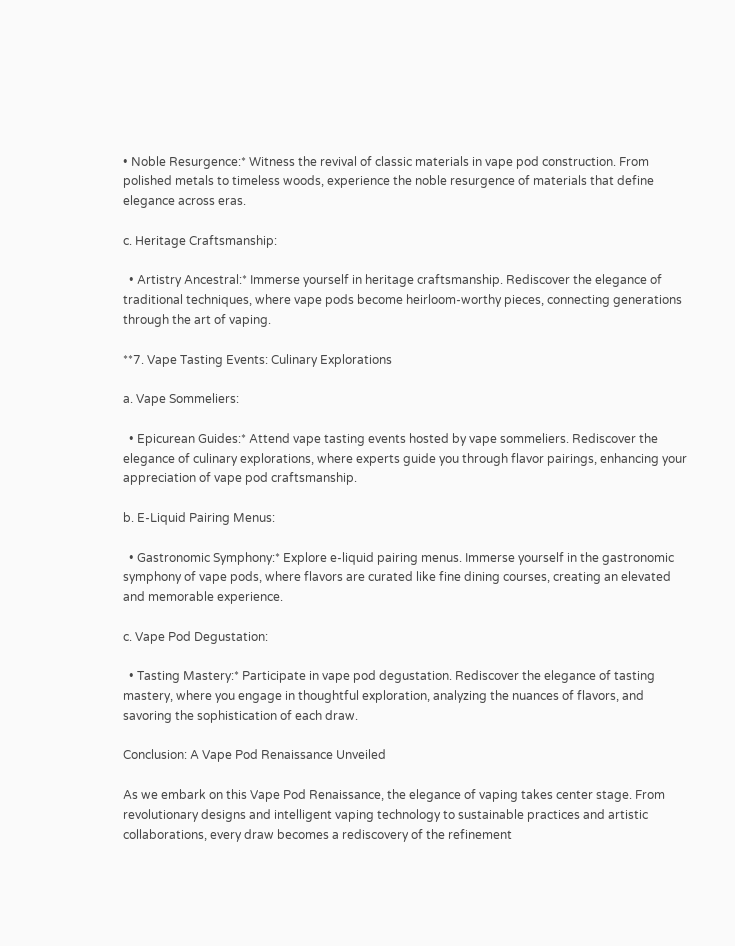• Noble Resurgence:* Witness the revival of classic materials in vape pod construction. From polished metals to timeless woods, experience the noble resurgence of materials that define elegance across eras.

c. Heritage Craftsmanship:

  • Artistry Ancestral:* Immerse yourself in heritage craftsmanship. Rediscover the elegance of traditional techniques, where vape pods become heirloom-worthy pieces, connecting generations through the art of vaping.

**7. Vape Tasting Events: Culinary Explorations

a. Vape Sommeliers:

  • Epicurean Guides:* Attend vape tasting events hosted by vape sommeliers. Rediscover the elegance of culinary explorations, where experts guide you through flavor pairings, enhancing your appreciation of vape pod craftsmanship.

b. E-Liquid Pairing Menus:

  • Gastronomic Symphony:* Explore e-liquid pairing menus. Immerse yourself in the gastronomic symphony of vape pods, where flavors are curated like fine dining courses, creating an elevated and memorable experience.

c. Vape Pod Degustation:

  • Tasting Mastery:* Participate in vape pod degustation. Rediscover the elegance of tasting mastery, where you engage in thoughtful exploration, analyzing the nuances of flavors, and savoring the sophistication of each draw.

Conclusion: A Vape Pod Renaissance Unveiled

As we embark on this Vape Pod Renaissance, the elegance of vaping takes center stage. From revolutionary designs and intelligent vaping technology to sustainable practices and artistic collaborations, every draw becomes a rediscovery of the refinement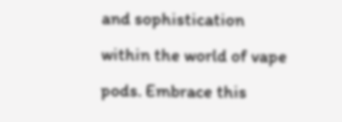and sophistication within the world of vape pods. Embrace this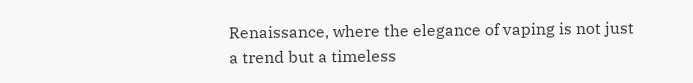Renaissance, where the elegance of vaping is not just a trend but a timeless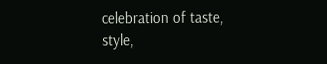celebration of taste, style,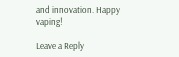and innovation. Happy vaping!

Leave a Reply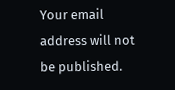Your email address will not be published.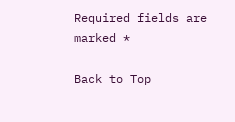Required fields are marked *

Back to Top